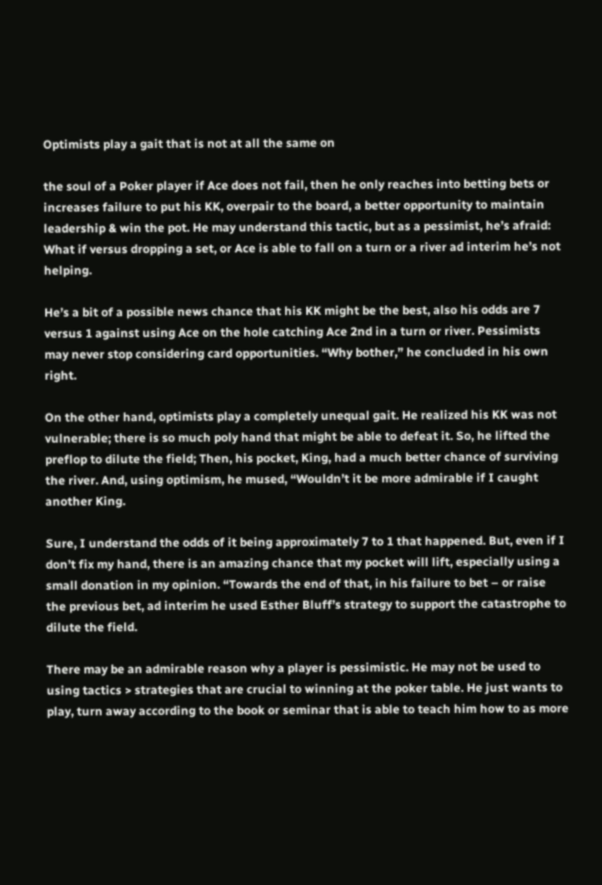Optimists play a gait that is not at all the same on

the soul of a Poker player if Ace does not fail, then he only reaches into betting bets or increases failure to put his KK, overpair to the board, a better opportunity to maintain leadership & win the pot. He may understand this tactic, but as a pessimist, he’s afraid: What if versus dropping a set, or Ace is able to fall on a turn or a river ad interim he’s not helping.

He’s a bit of a possible news chance that his KK might be the best, also his odds are 7 versus 1 against using Ace on the hole catching Ace 2nd in a turn or river. Pessimists may never stop considering card opportunities. “Why bother,” he concluded in his own right.

On the other hand, optimists play a completely unequal gait. He realized his KK was not vulnerable; there is so much poly hand that might be able to defeat it. So, he lifted the preflop to dilute the field; Then, his pocket, King, had a much better chance of surviving the river. And, using optimism, he mused, “Wouldn’t it be more admirable if I caught another King.

Sure, I understand the odds of it being approximately 7 to 1 that happened. But, even if I don’t fix my hand, there is an amazing chance that my pocket will lift, especially using a small donation in my opinion. “Towards the end of that, in his failure to bet – or raise the previous bet, ad interim he used Esther Bluff’s strategy to support the catastrophe to dilute the field.

There may be an admirable reason why a player is pessimistic. He may not be used to using tactics > strategies that are crucial to winning at the poker table. He just wants to play, turn away according to the book or seminar that is able to teach him how to as more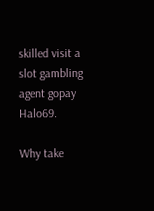skilled visit a slot gambling agent gopay Halo69.

Why take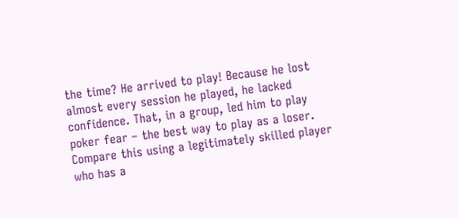the time? He arrived to play! Because he lost almost every session he played, he lacked confidence. That, in a group, led him to play poker fear – the best way to play as a loser. Compare this using a legitimately skilled player who has a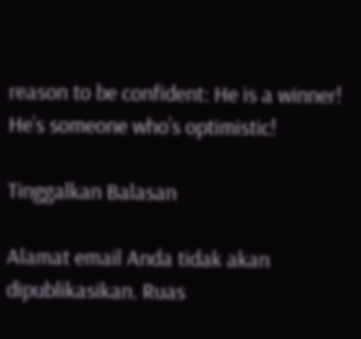reason to be confident: He is a winner! He’s someone who’s optimistic!

Tinggalkan Balasan

Alamat email Anda tidak akan dipublikasikan. Ruas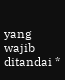yang wajib ditandai *